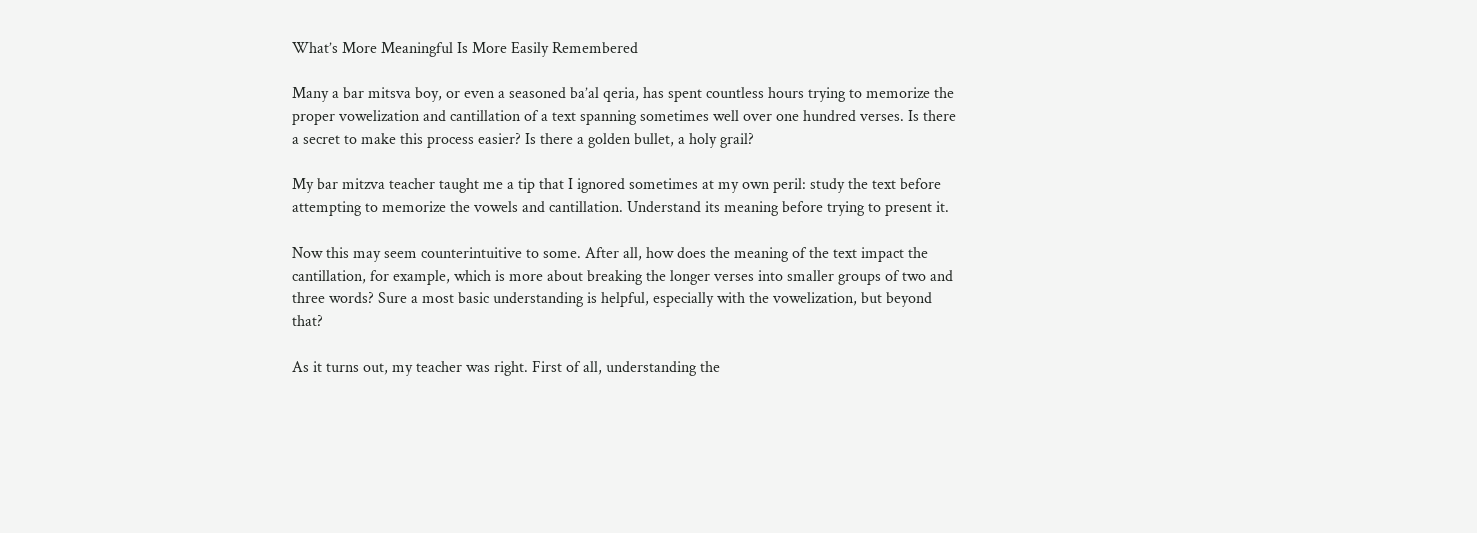What’s More Meaningful Is More Easily Remembered

Many a bar mitsva boy, or even a seasoned ba’al qeria, has spent countless hours trying to memorize the proper vowelization and cantillation of a text spanning sometimes well over one hundred verses. Is there a secret to make this process easier? Is there a golden bullet, a holy grail?

My bar mitzva teacher taught me a tip that I ignored sometimes at my own peril: study the text before attempting to memorize the vowels and cantillation. Understand its meaning before trying to present it.

Now this may seem counterintuitive to some. After all, how does the meaning of the text impact the cantillation, for example, which is more about breaking the longer verses into smaller groups of two and three words? Sure a most basic understanding is helpful, especially with the vowelization, but beyond that?

As it turns out, my teacher was right. First of all, understanding the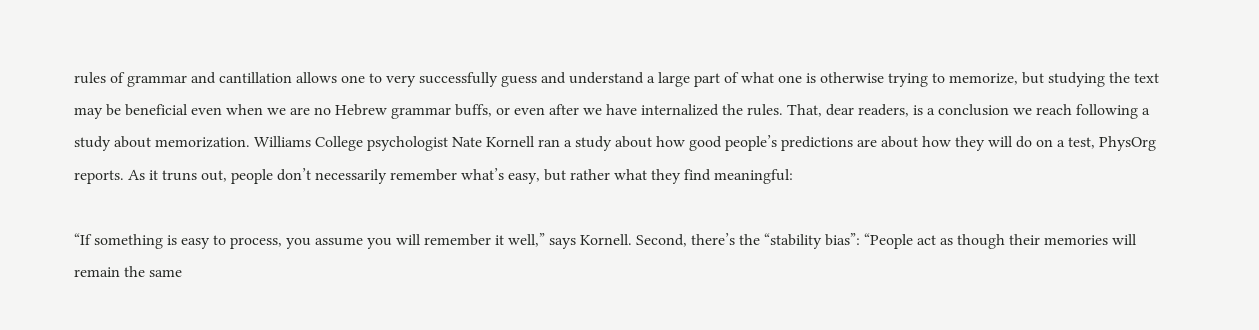rules of grammar and cantillation allows one to very successfully guess and understand a large part of what one is otherwise trying to memorize, but studying the text may be beneficial even when we are no Hebrew grammar buffs, or even after we have internalized the rules. That, dear readers, is a conclusion we reach following a study about memorization. Williams College psychologist Nate Kornell ran a study about how good people’s predictions are about how they will do on a test, PhysOrg reports. As it truns out, people don’t necessarily remember what’s easy, but rather what they find meaningful:

“If something is easy to process, you assume you will remember it well,” says Kornell. Second, there’s the “stability bias”: “People act as though their memories will remain the same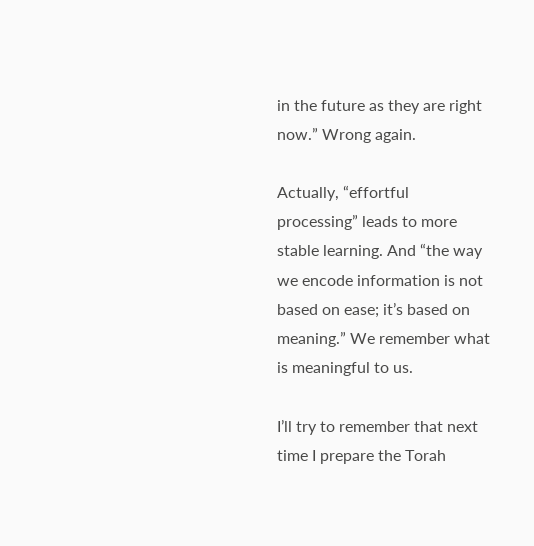in the future as they are right now.” Wrong again.

Actually, “effortful processing” leads to more stable learning. And “the way we encode information is not based on ease; it’s based on meaning.” We remember what is meaningful to us.

I’ll try to remember that next time I prepare the Torah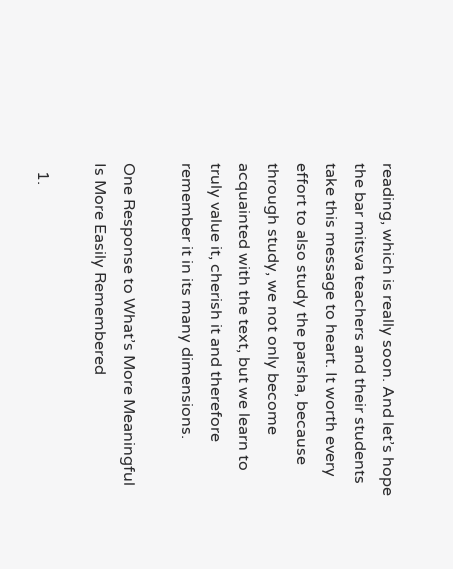reading, which is really soon. And let’s hope the bar mitsva teachers and their students take this message to heart. It worth every effort to also study the parsha, because through study, we not only become acquainted with the text, but we learn to truly value it, cherish it and therefore remember it in its many dimensions.

One Response to What’s More Meaningful Is More Easily Remembered

  1.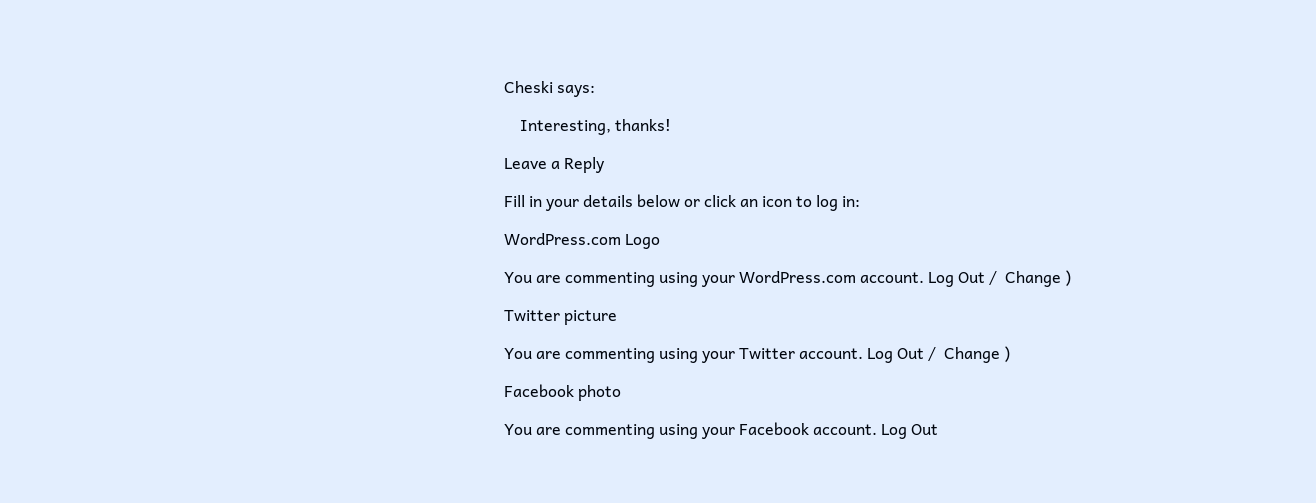Cheski says:

    Interesting, thanks!

Leave a Reply

Fill in your details below or click an icon to log in:

WordPress.com Logo

You are commenting using your WordPress.com account. Log Out /  Change )

Twitter picture

You are commenting using your Twitter account. Log Out /  Change )

Facebook photo

You are commenting using your Facebook account. Log Out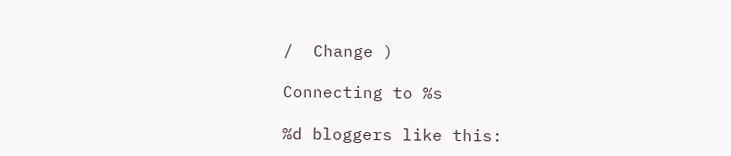/  Change )

Connecting to %s

%d bloggers like this: